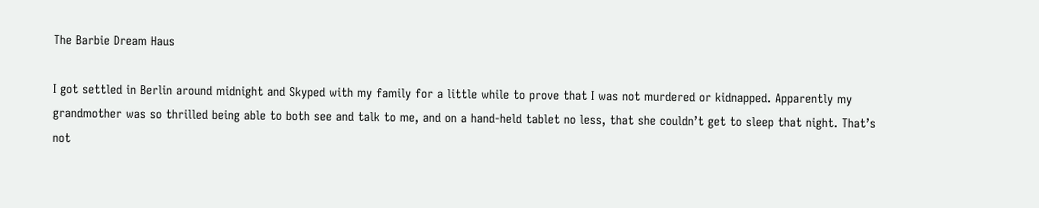The Barbie Dream Haus

I got settled in Berlin around midnight and Skyped with my family for a little while to prove that I was not murdered or kidnapped. Apparently my grandmother was so thrilled being able to both see and talk to me, and on a hand-held tablet no less, that she couldn’t get to sleep that night. That’s not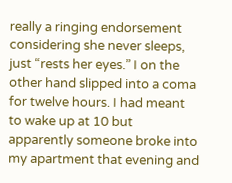really a ringing endorsement considering she never sleeps, just “rests her eyes.” I on the other hand slipped into a coma for twelve hours. I had meant to wake up at 10 but apparently someone broke into my apartment that evening and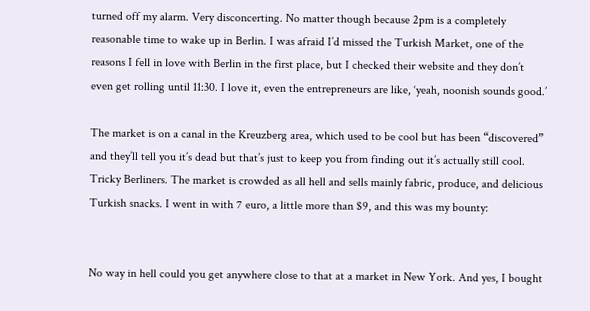turned off my alarm. Very disconcerting. No matter though because 2pm is a completely reasonable time to wake up in Berlin. I was afraid I’d missed the Turkish Market, one of the reasons I fell in love with Berlin in the first place, but I checked their website and they don’t even get rolling until 11:30. I love it, even the entrepreneurs are like, ‘yeah, noonish sounds good.’

The market is on a canal in the Kreuzberg area, which used to be cool but has been “discovered” and they’ll tell you it’s dead but that’s just to keep you from finding out it’s actually still cool. Tricky Berliners. The market is crowded as all hell and sells mainly fabric, produce, and delicious Turkish snacks. I went in with 7 euro, a little more than $9, and this was my bounty:


No way in hell could you get anywhere close to that at a market in New York. And yes, I bought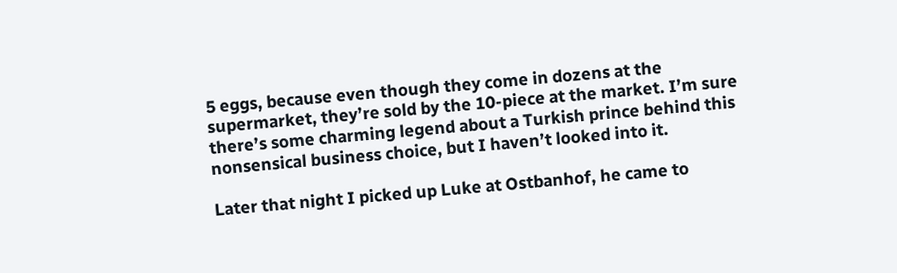5 eggs, because even though they come in dozens at the supermarket, they’re sold by the 10-piece at the market. I’m sure there’s some charming legend about a Turkish prince behind this nonsensical business choice, but I haven’t looked into it.

Later that night I picked up Luke at Ostbanhof, he came to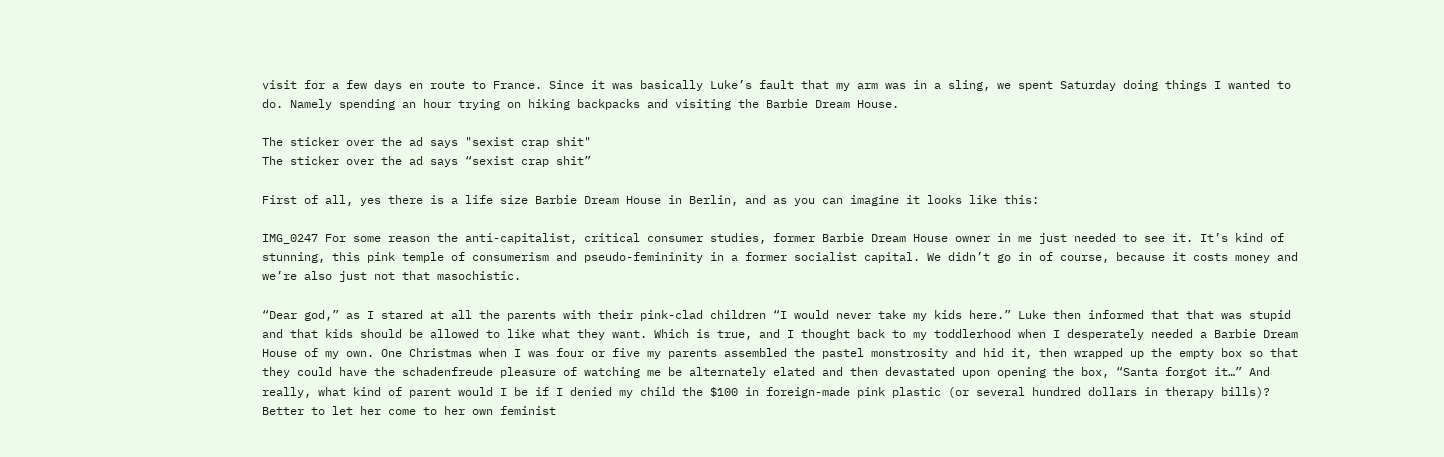visit for a few days en route to France. Since it was basically Luke’s fault that my arm was in a sling, we spent Saturday doing things I wanted to do. Namely spending an hour trying on hiking backpacks and visiting the Barbie Dream House.

The sticker over the ad says "sexist crap shit"
The sticker over the ad says “sexist crap shit”

First of all, yes there is a life size Barbie Dream House in Berlin, and as you can imagine it looks like this:

IMG_0247 For some reason the anti-capitalist, critical consumer studies, former Barbie Dream House owner in me just needed to see it. It’s kind of stunning, this pink temple of consumerism and pseudo-femininity in a former socialist capital. We didn’t go in of course, because it costs money and we’re also just not that masochistic.

“Dear god,” as I stared at all the parents with their pink-clad children “I would never take my kids here.” Luke then informed that that was stupid and that kids should be allowed to like what they want. Which is true, and I thought back to my toddlerhood when I desperately needed a Barbie Dream House of my own. One Christmas when I was four or five my parents assembled the pastel monstrosity and hid it, then wrapped up the empty box so that they could have the schadenfreude pleasure of watching me be alternately elated and then devastated upon opening the box, “Santa forgot it…” And really, what kind of parent would I be if I denied my child the $100 in foreign-made pink plastic (or several hundred dollars in therapy bills)? Better to let her come to her own feminist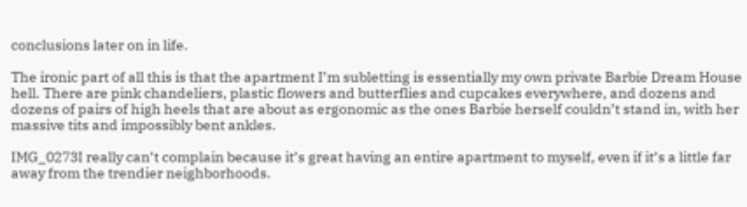conclusions later on in life.

The ironic part of all this is that the apartment I’m subletting is essentially my own private Barbie Dream House hell. There are pink chandeliers, plastic flowers and butterflies and cupcakes everywhere, and dozens and dozens of pairs of high heels that are about as ergonomic as the ones Barbie herself couldn’t stand in, with her massive tits and impossibly bent ankles.

IMG_0273I really can’t complain because it’s great having an entire apartment to myself, even if it’s a little far away from the trendier neighborhoods.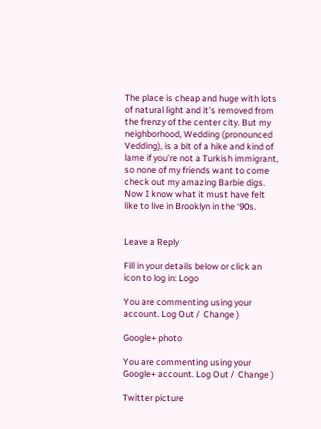The place is cheap and huge with lots of natural light and it’s removed from the frenzy of the center city. But my neighborhood, Wedding (pronounced Vedding), is a bit of a hike and kind of lame if you’re not a Turkish immigrant, so none of my friends want to come check out my amazing Barbie digs. Now I know what it must have felt like to live in Brooklyn in the ‘90s.


Leave a Reply

Fill in your details below or click an icon to log in: Logo

You are commenting using your account. Log Out /  Change )

Google+ photo

You are commenting using your Google+ account. Log Out /  Change )

Twitter picture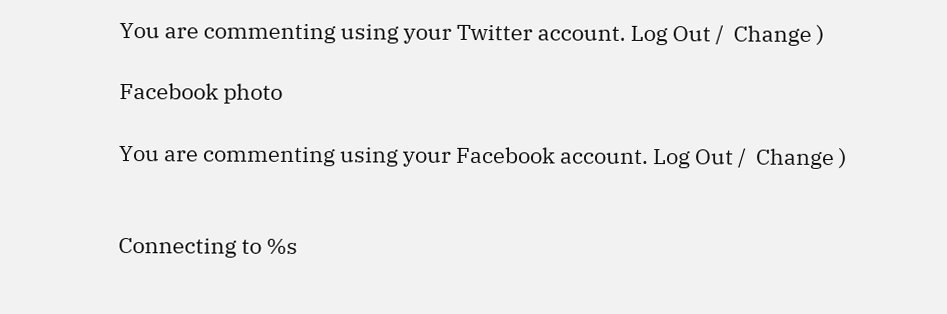You are commenting using your Twitter account. Log Out /  Change )

Facebook photo

You are commenting using your Facebook account. Log Out /  Change )


Connecting to %s